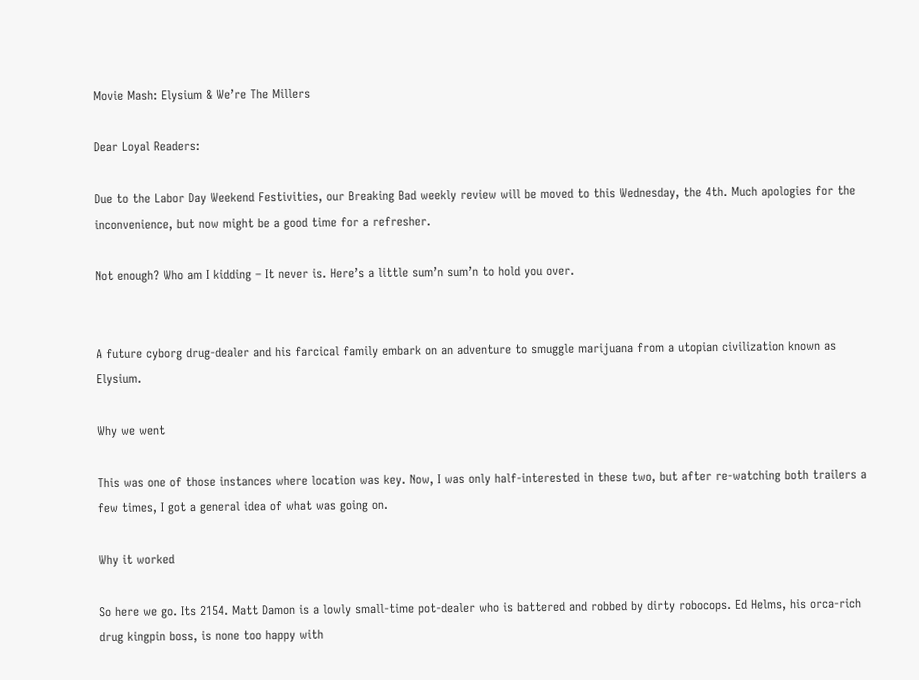Movie Mash: Elysium & We’re The Millers

Dear Loyal Readers:

Due to the Labor Day Weekend Festivities, our Breaking Bad weekly review will be moved to this Wednesday, the 4th. Much apologies for the inconvenience, but now might be a good time for a refresher.

Not enough? Who am I kidding – It never is. Here’s a little sum’n sum’n to hold you over.


A future cyborg drug-dealer and his farcical family embark on an adventure to smuggle marijuana from a utopian civilization known as Elysium.

Why we went

This was one of those instances where location was key. Now, I was only half-interested in these two, but after re-watching both trailers a few times, I got a general idea of what was going on.

Why it worked

So here we go. Its 2154. Matt Damon is a lowly small-time pot-dealer who is battered and robbed by dirty robocops. Ed Helms, his orca-rich drug kingpin boss, is none too happy with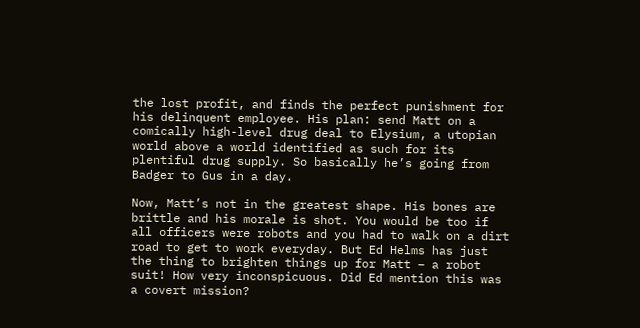the lost profit, and finds the perfect punishment for his delinquent employee. His plan: send Matt on a comically high-level drug deal to Elysium, a utopian world above a world identified as such for its plentiful drug supply. So basically he’s going from Badger to Gus in a day.

Now, Matt’s not in the greatest shape. His bones are brittle and his morale is shot. You would be too if all officers were robots and you had to walk on a dirt road to get to work everyday. But Ed Helms has just the thing to brighten things up for Matt – a robot suit! How very inconspicuous. Did Ed mention this was a covert mission?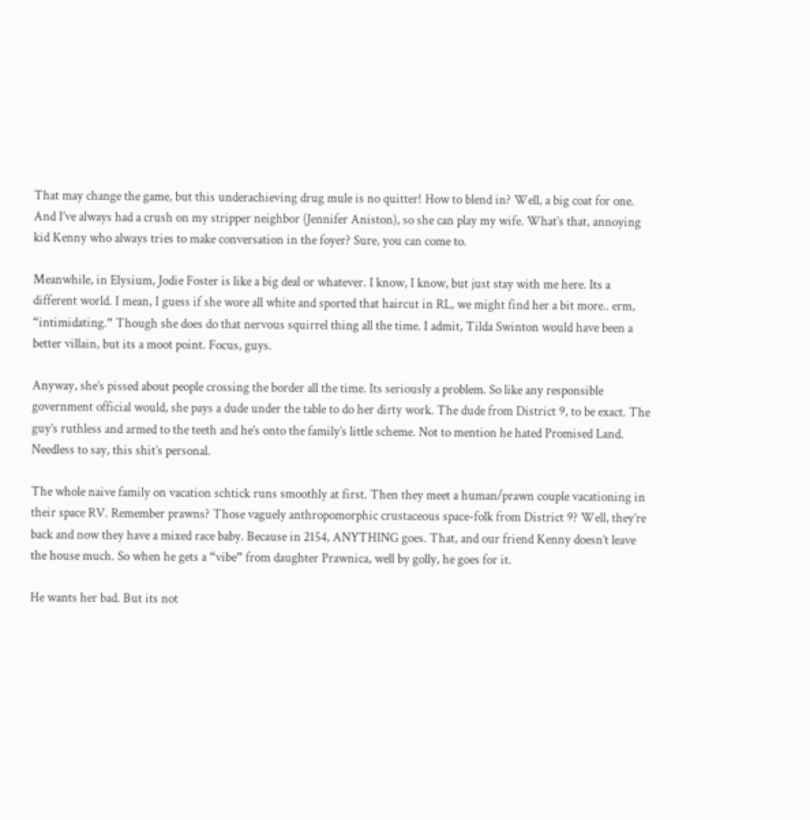That may change the game, but this underachieving drug mule is no quitter! How to blend in? Well, a big coat for one. And I’ve always had a crush on my stripper neighbor (Jennifer Aniston), so she can play my wife. What’s that, annoying kid Kenny who always tries to make conversation in the foyer? Sure, you can come to.

Meanwhile, in Elysium, Jodie Foster is like a big deal or whatever. I know, I know, but just stay with me here. Its a different world. I mean, I guess if she wore all white and sported that haircut in RL, we might find her a bit more.. erm, “intimidating.” Though she does do that nervous squirrel thing all the time. I admit, Tilda Swinton would have been a better villain, but its a moot point. Focus, guys.

Anyway, she’s pissed about people crossing the border all the time. Its seriously a problem. So like any responsible government official would, she pays a dude under the table to do her dirty work. The dude from District 9, to be exact. The guy’s ruthless and armed to the teeth and he’s onto the family’s little scheme. Not to mention he hated Promised Land. Needless to say, this shit’s personal.

The whole naive family on vacation schtick runs smoothly at first. Then they meet a human/prawn couple vacationing in their space RV. Remember prawns? Those vaguely anthropomorphic crustaceous space-folk from District 9? Well, they’re back and now they have a mixed race baby. Because in 2154, ANYTHING goes. That, and our friend Kenny doesn’t leave the house much. So when he gets a “vibe” from daughter Prawnica, well by golly, he goes for it.

He wants her bad. But its not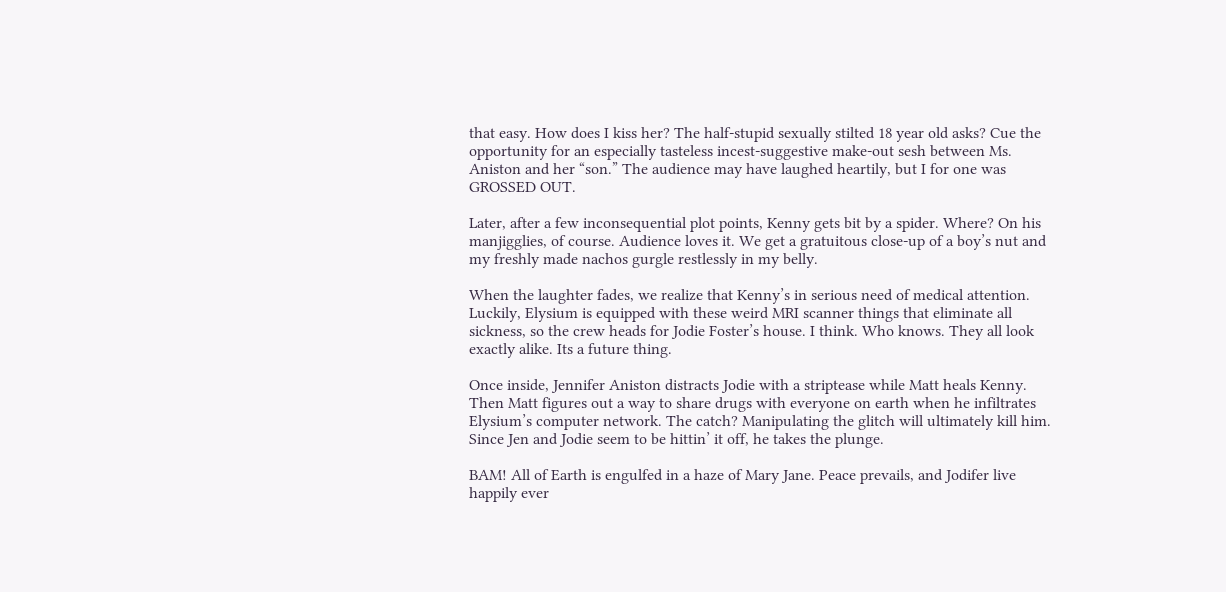that easy. How does I kiss her? The half-stupid sexually stilted 18 year old asks? Cue the opportunity for an especially tasteless incest-suggestive make-out sesh between Ms. Aniston and her “son.” The audience may have laughed heartily, but I for one was GROSSED OUT.

Later, after a few inconsequential plot points, Kenny gets bit by a spider. Where? On his manjigglies, of course. Audience loves it. We get a gratuitous close-up of a boy’s nut and my freshly made nachos gurgle restlessly in my belly.

When the laughter fades, we realize that Kenny’s in serious need of medical attention. Luckily, Elysium is equipped with these weird MRI scanner things that eliminate all sickness, so the crew heads for Jodie Foster’s house. I think. Who knows. They all look exactly alike. Its a future thing.

Once inside, Jennifer Aniston distracts Jodie with a striptease while Matt heals Kenny. Then Matt figures out a way to share drugs with everyone on earth when he infiltrates Elysium’s computer network. The catch? Manipulating the glitch will ultimately kill him. Since Jen and Jodie seem to be hittin’ it off, he takes the plunge.

BAM! All of Earth is engulfed in a haze of Mary Jane. Peace prevails, and Jodifer live happily ever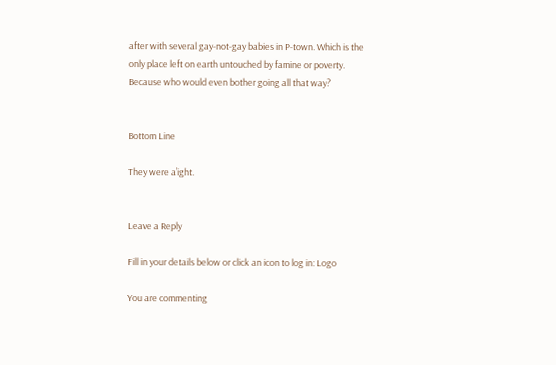after with several gay-not-gay babies in P-town. Which is the only place left on earth untouched by famine or poverty. Because who would even bother going all that way?


Bottom Line

They were a’ight.


Leave a Reply

Fill in your details below or click an icon to log in: Logo

You are commenting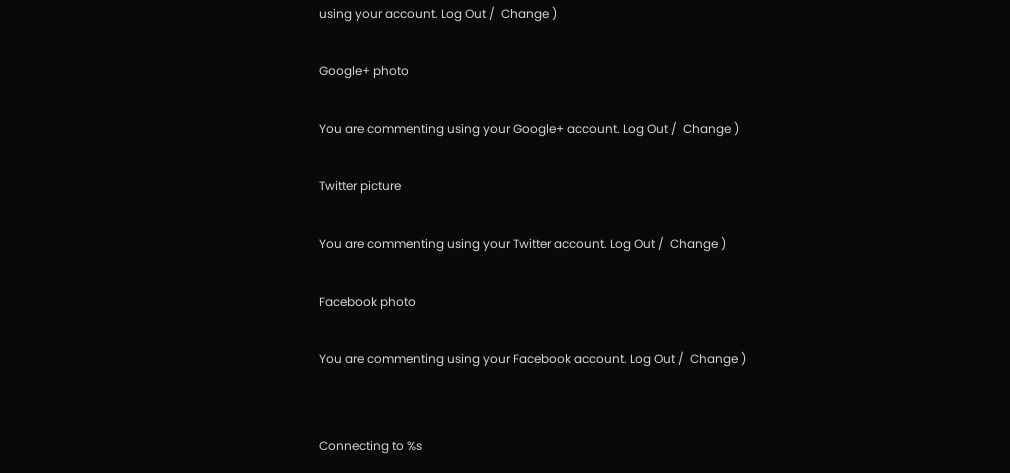using your account. Log Out /  Change )

Google+ photo

You are commenting using your Google+ account. Log Out /  Change )

Twitter picture

You are commenting using your Twitter account. Log Out /  Change )

Facebook photo

You are commenting using your Facebook account. Log Out /  Change )


Connecting to %s